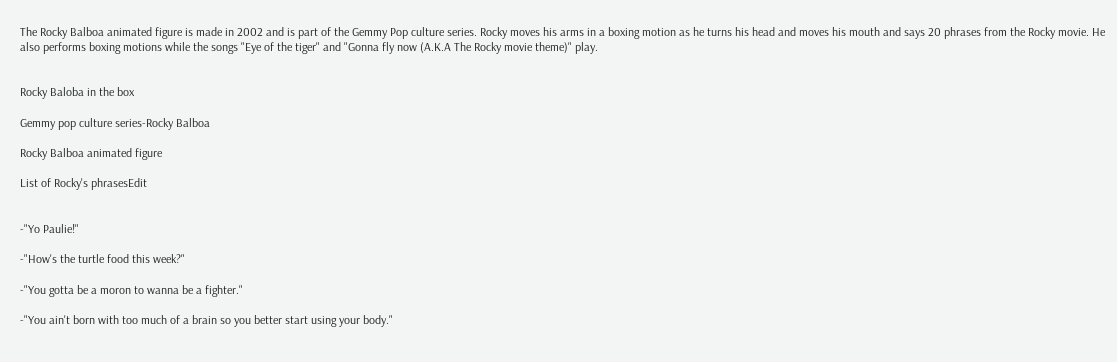The Rocky Balboa animated figure is made in 2002 and is part of the Gemmy Pop culture series. Rocky moves his arms in a boxing motion as he turns his head and moves his mouth and says 20 phrases from the Rocky movie. He also performs boxing motions while the songs "Eye of the tiger" and "Gonna fly now (A.K.A The Rocky movie theme)" play.


Rocky Baloba in the box

Gemmy pop culture series-Rocky Balboa

Rocky Balboa animated figure

List of Rocky's phrasesEdit


-"Yo Paulie!"

-"How's the turtle food this week?"

-"You gotta be a moron to wanna be a fighter."

-"You ain't born with too much of a brain so you better start using your body."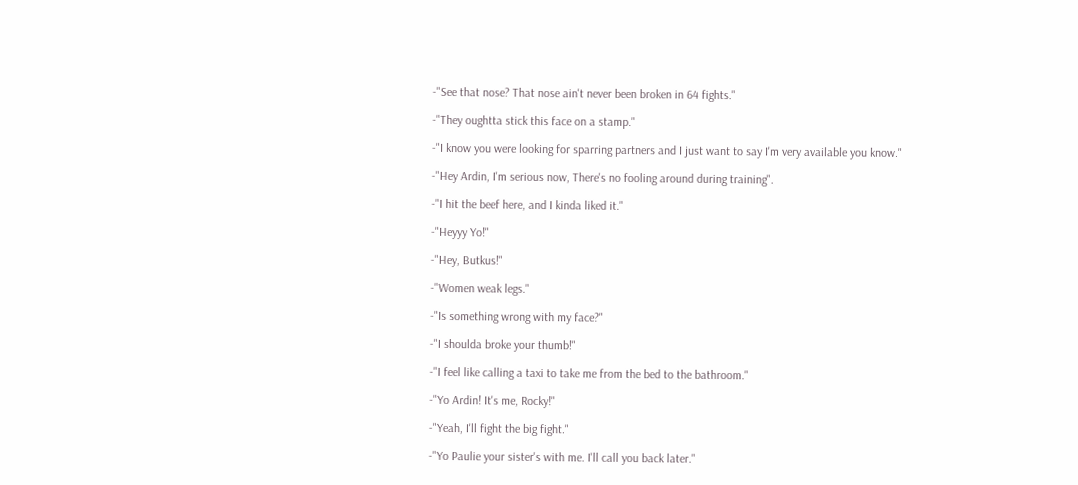-"See that nose? That nose ain't never been broken in 64 fights."

-"They oughtta stick this face on a stamp."

-"I know you were looking for sparring partners and I just want to say I'm very available you know."

-"Hey Ardin, I'm serious now, There's no fooling around during training".

-"I hit the beef here, and I kinda liked it."

-"Heyyy Yo!"

-"Hey, Butkus!"

-"Women weak legs."

-"Is something wrong with my face?"

-"I shoulda broke your thumb!"

-"I feel like calling a taxi to take me from the bed to the bathroom."

-"Yo Ardin! It's me, Rocky!"

-"Yeah, I'll fight the big fight."

-"Yo Paulie your sister's with me. I'll call you back later."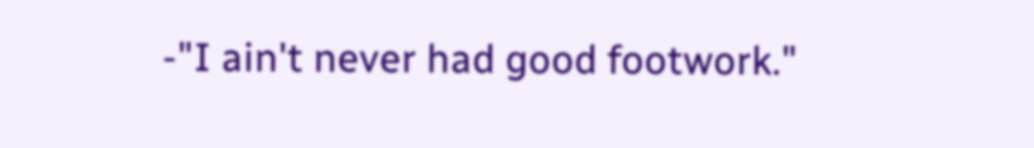-"I ain't never had good footwork."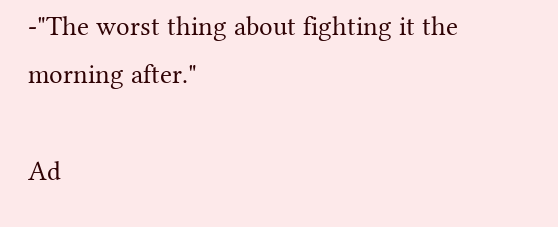-"The worst thing about fighting it the morning after."

Ad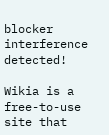blocker interference detected!

Wikia is a free-to-use site that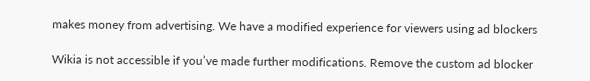makes money from advertising. We have a modified experience for viewers using ad blockers

Wikia is not accessible if you’ve made further modifications. Remove the custom ad blocker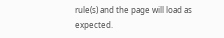rule(s) and the page will load as expected.